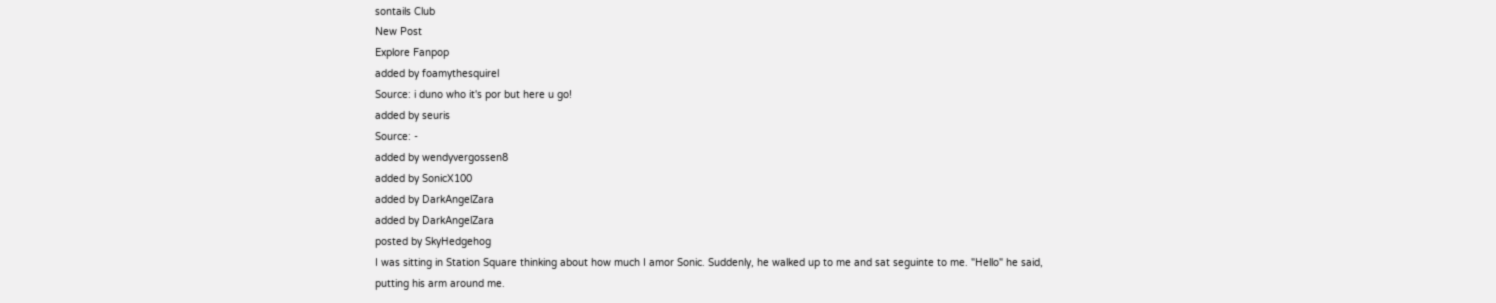sontails Club
New Post
Explore Fanpop
added by foamythesquirel
Source: i duno who it's por but here u go!
added by seuris
Source: -
added by wendyvergossen8
added by SonicX100
added by DarkAngelZara
added by DarkAngelZara
posted by SkyHedgehog
I was sitting in Station Square thinking about how much I amor Sonic. Suddenly, he walked up to me and sat seguinte to me. "Hello" he said, putting his arm around me.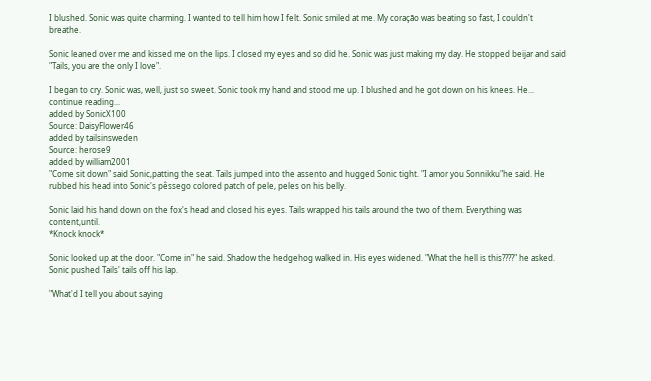I blushed. Sonic was quite charming. I wanted to tell him how I felt. Sonic smiled at me. My coração was beating so fast, I couldn't breathe.

Sonic leaned over me and kissed me on the lips. I closed my eyes and so did he. Sonic was just making my day. He stopped beijar and said "Tails, you are the only I love".

I began to cry. Sonic was, well, just so sweet. Sonic took my hand and stood me up. I blushed and he got down on his knees. He...
continue reading...
added by SonicX100
Source: DaisyFlower46
added by tailsinsweden
Source: herose9
added by william2001
"Come sit down" said Sonic,patting the seat. Tails jumped into the assento and hugged Sonic tight. "I amor you Sonnikku"he said. He rubbed his head into Sonic's pêssego colored patch of pele, peles on his belly.

Sonic laid his hand down on the fox's head and closed his eyes. Tails wrapped his tails around the two of them. Everything was content,until.
*Knock knock*

Sonic looked up at the door. "Come in" he said. Shadow the hedgehog walked in. His eyes widened. "What the hell is this????" he asked. Sonic pushed Tails' tails off his lap.

"What'd I tell you about saying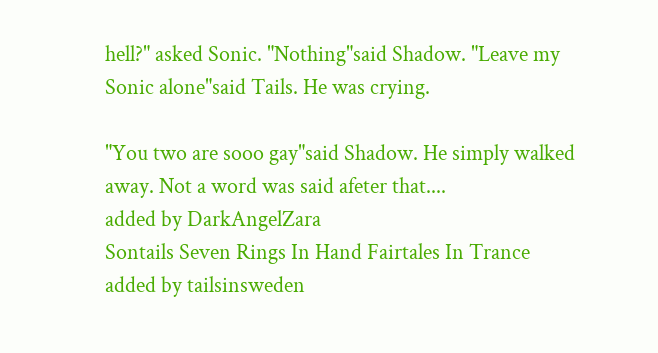hell?" asked Sonic. "Nothing"said Shadow. "Leave my Sonic alone"said Tails. He was crying.

"You two are sooo gay"said Shadow. He simply walked away. Not a word was said afeter that....
added by DarkAngelZara
Sontails Seven Rings In Hand Fairtales In Trance
added by tailsinsweden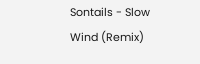Sontails - Slow Wind (Remix)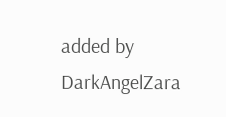added by DarkAngelZara